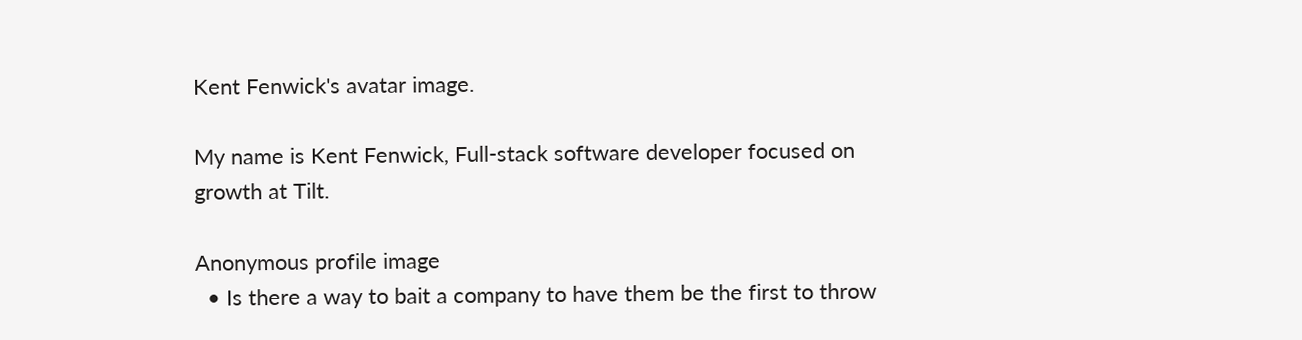Kent Fenwick's avatar image.

My name is Kent Fenwick, Full-stack software developer focused on growth at Tilt.

Anonymous profile image
  • Is there a way to bait a company to have them be the first to throw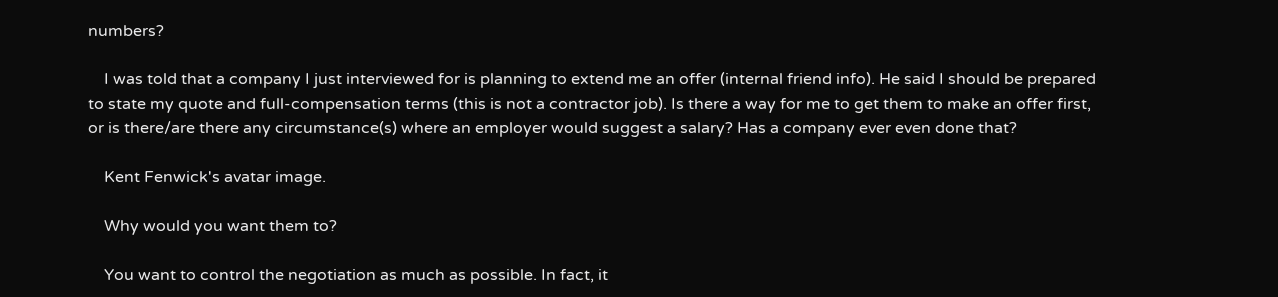numbers?

    I was told that a company I just interviewed for is planning to extend me an offer (internal friend info). He said I should be prepared to state my quote and full-compensation terms (this is not a contractor job). Is there a way for me to get them to make an offer first, or is there/are there any circumstance(s) where an employer would suggest a salary? Has a company ever even done that?

    Kent Fenwick's avatar image.

    Why would you want them to?

    You want to control the negotiation as much as possible. In fact, it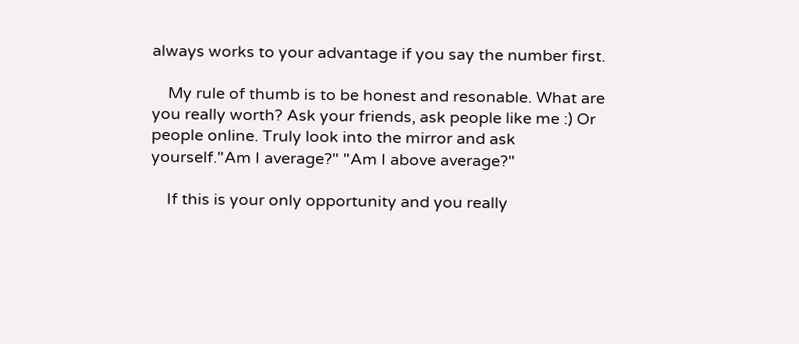always works to your advantage if you say the number first.

    My rule of thumb is to be honest and resonable. What are you really worth? Ask your friends, ask people like me :) Or people online. Truly look into the mirror and ask yourself."Am I average?" "Am I above average?"

    If this is your only opportunity and you really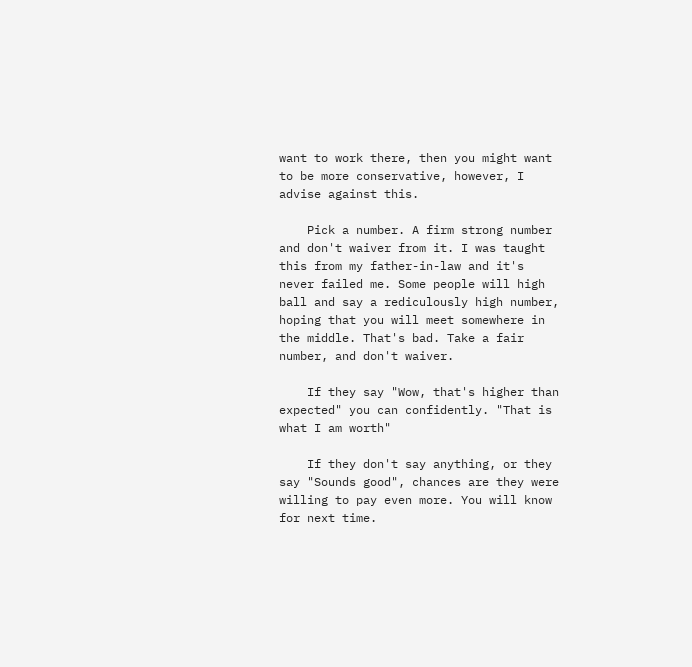want to work there, then you might want to be more conservative, however, I advise against this.

    Pick a number. A firm strong number and don't waiver from it. I was taught this from my father-in-law and it's never failed me. Some people will high ball and say a rediculously high number, hoping that you will meet somewhere in the middle. That's bad. Take a fair number, and don't waiver.

    If they say "Wow, that's higher than expected" you can confidently. "That is what I am worth"

    If they don't say anything, or they say "Sounds good", chances are they were willing to pay even more. You will know for next time.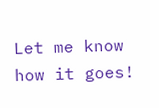Let me know how it goes!